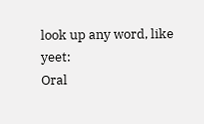look up any word, like yeet:
Oral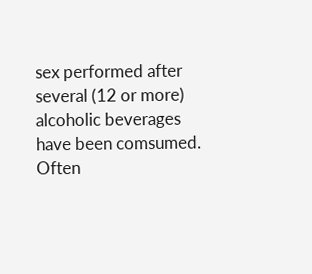sex performed after several (12 or more) alcoholic beverages have been comsumed. Often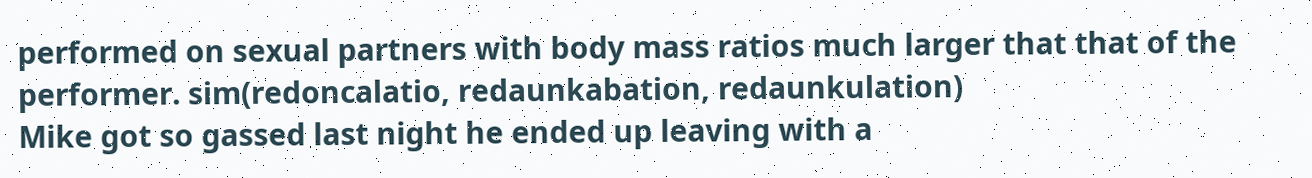performed on sexual partners with body mass ratios much larger that that of the performer. sim(redoncalatio, redaunkabation, redaunkulation)
Mike got so gassed last night he ended up leaving with a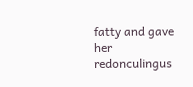fatty and gave her redonculingus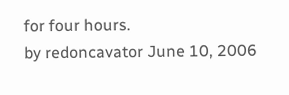for four hours.
by redoncavator June 10, 2006